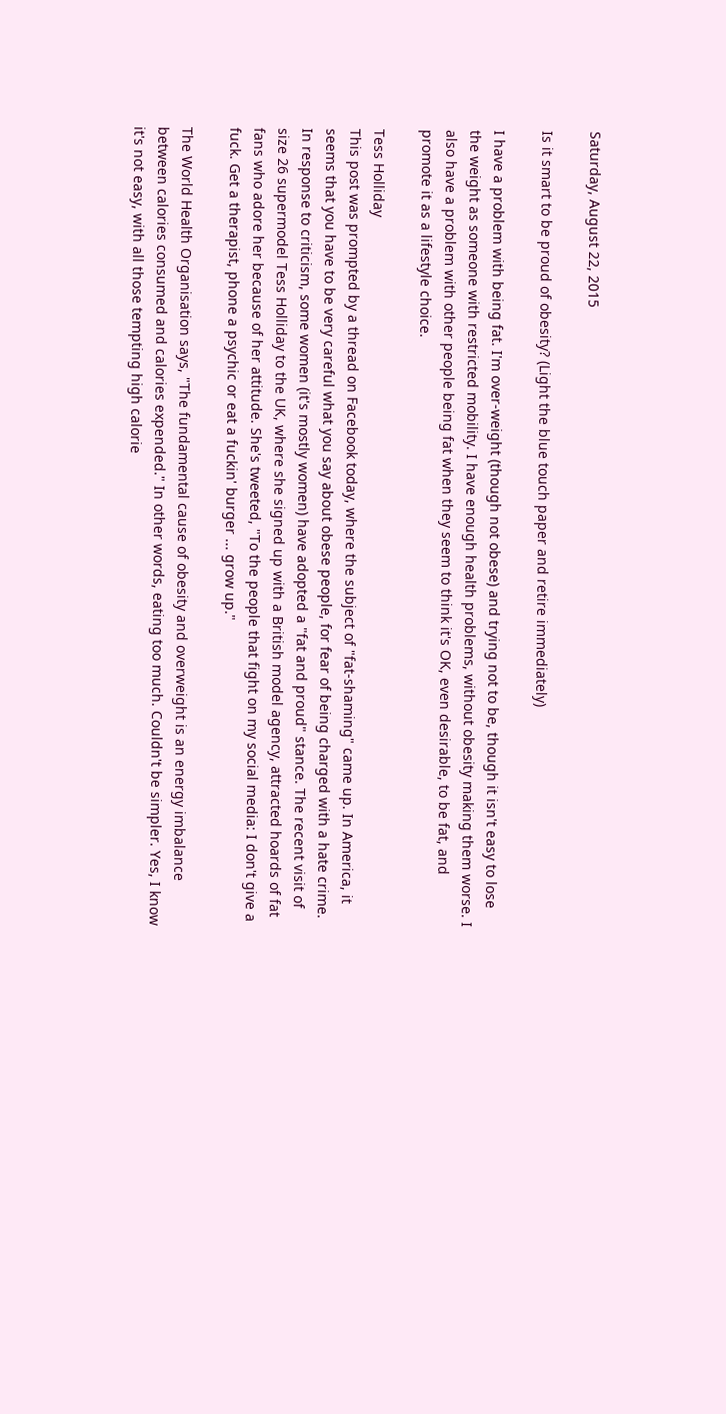Saturday, August 22, 2015

Is it smart to be proud of obesity? (Light the blue touch paper and retire immediately)

I have a problem with being fat. I'm over-weight (though not obese) and trying not to be, though it isn't easy to lose the weight as someone with restricted mobility. I have enough health problems, without obesity making them worse. I also have a problem with other people being fat when they seem to think it's OK, even desirable, to be fat, and promote it as a lifestyle choice.

Tess Holliday
This post was prompted by a thread on Facebook today, where the subject of "fat-shaming" came up. In America, it seems that you have to be very careful what you say about obese people, for fear of being charged with a hate crime. In response to criticism, some women (it's mostly women) have adopted a "fat and proud" stance. The recent visit of size 26 supermodel Tess Holliday to the UK, where she signed up with a British model agency, attracted hoards of fat fans who adore her because of her attitude. She's tweeted, "To the people that fight on my social media: I don't give a fuck. Get a therapist, phone a psychic or eat a fuckin' burger ... grow up."

The World Health Organisation says, "The fundamental cause of obesity and overweight is an energy imbalance between calories consumed and calories expended." In other words, eating too much. Couldn't be simpler. Yes, I know it's not easy, with all those tempting high calorie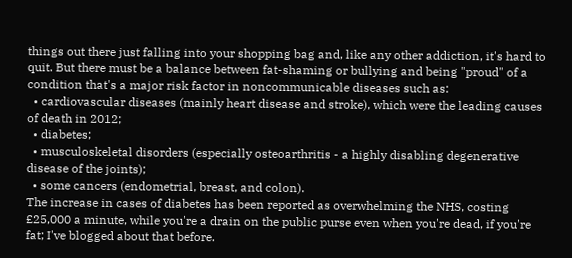things out there just falling into your shopping bag and, like any other addiction, it's hard to quit. But there must be a balance between fat-shaming or bullying and being "proud" of a condition that's a major risk factor in noncommunicable diseases such as:
  • cardiovascular diseases (mainly heart disease and stroke), which were the leading causes of death in 2012;
  • diabetes;
  • musculoskeletal disorders (especially osteoarthritis - a highly disabling degenerative disease of the joints);
  • some cancers (endometrial, breast, and colon).
The increase in cases of diabetes has been reported as overwhelming the NHS, costing £25,000 a minute, while you're a drain on the public purse even when you're dead, if you're fat; I've blogged about that before.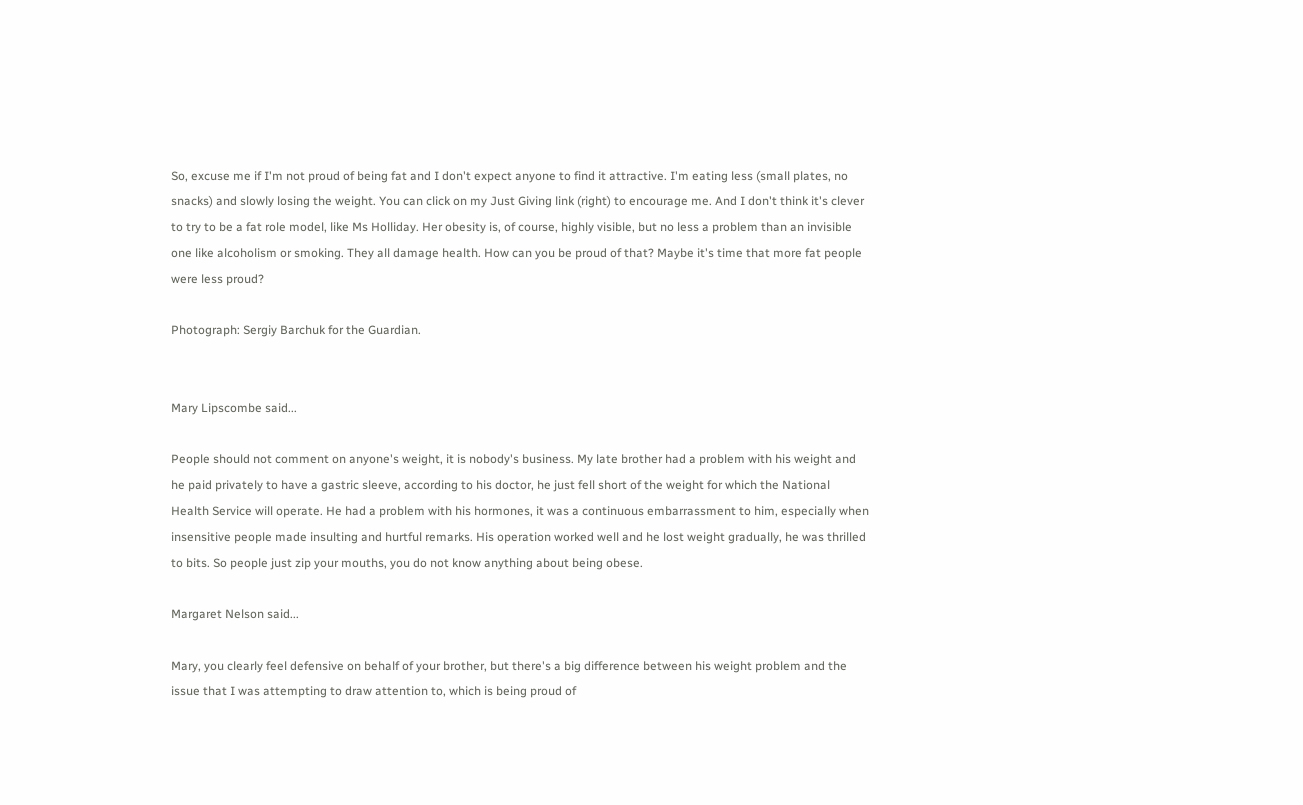So, excuse me if I'm not proud of being fat and I don't expect anyone to find it attractive. I'm eating less (small plates, no snacks) and slowly losing the weight. You can click on my Just Giving link (right) to encourage me. And I don't think it's clever to try to be a fat role model, like Ms Holliday. Her obesity is, of course, highly visible, but no less a problem than an invisible one like alcoholism or smoking. They all damage health. How can you be proud of that? Maybe it's time that more fat people were less proud?

Photograph: Sergiy Barchuk for the Guardian.


Mary Lipscombe said...

People should not comment on anyone's weight, it is nobody's business. My late brother had a problem with his weight and he paid privately to have a gastric sleeve, according to his doctor, he just fell short of the weight for which the National Health Service will operate. He had a problem with his hormones, it was a continuous embarrassment to him, especially when insensitive people made insulting and hurtful remarks. His operation worked well and he lost weight gradually, he was thrilled to bits. So people just zip your mouths, you do not know anything about being obese.

Margaret Nelson said...

Mary, you clearly feel defensive on behalf of your brother, but there's a big difference between his weight problem and the issue that I was attempting to draw attention to, which is being proud of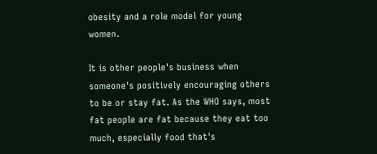obesity and a role model for young women.

It is other people's business when someone's positively encouraging others to be or stay fat. As the WHO says, most fat people are fat because they eat too much, especially food that's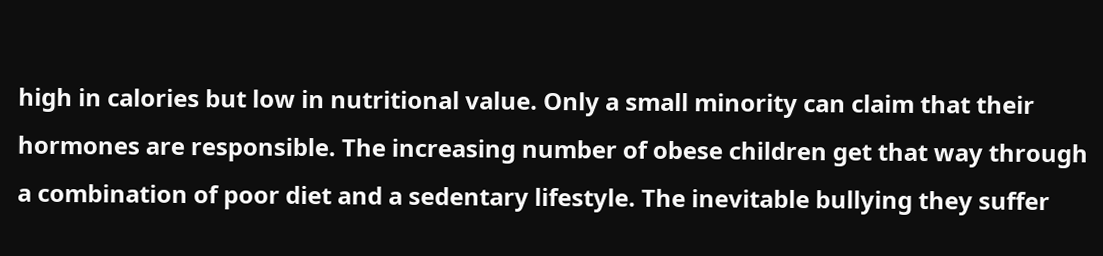high in calories but low in nutritional value. Only a small minority can claim that their hormones are responsible. The increasing number of obese children get that way through a combination of poor diet and a sedentary lifestyle. The inevitable bullying they suffer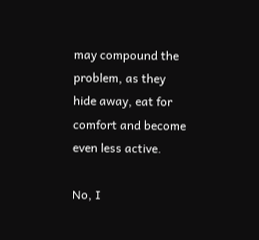may compound the problem, as they hide away, eat for comfort and become even less active.

No, I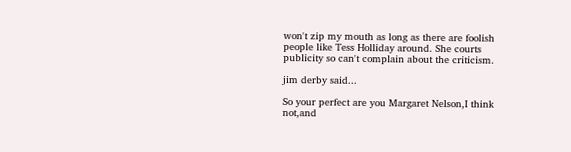won't zip my mouth as long as there are foolish people like Tess Holliday around. She courts publicity so can't complain about the criticism.

jim derby said...

So your perfect are you Margaret Nelson,I think not,and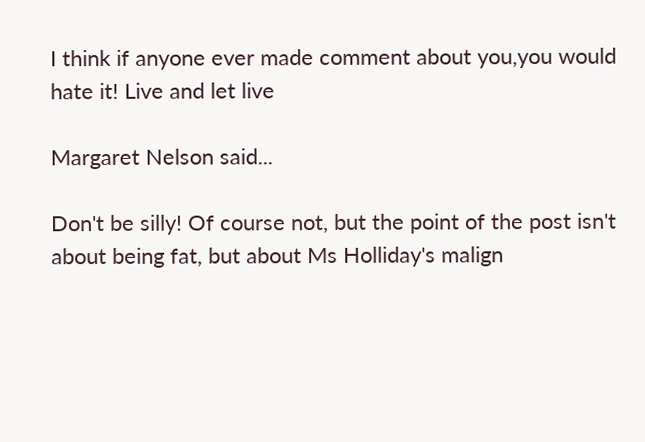I think if anyone ever made comment about you,you would hate it! Live and let live

Margaret Nelson said...

Don't be silly! Of course not, but the point of the post isn't about being fat, but about Ms Holliday's malign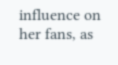influence on her fans, as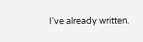I've already written.